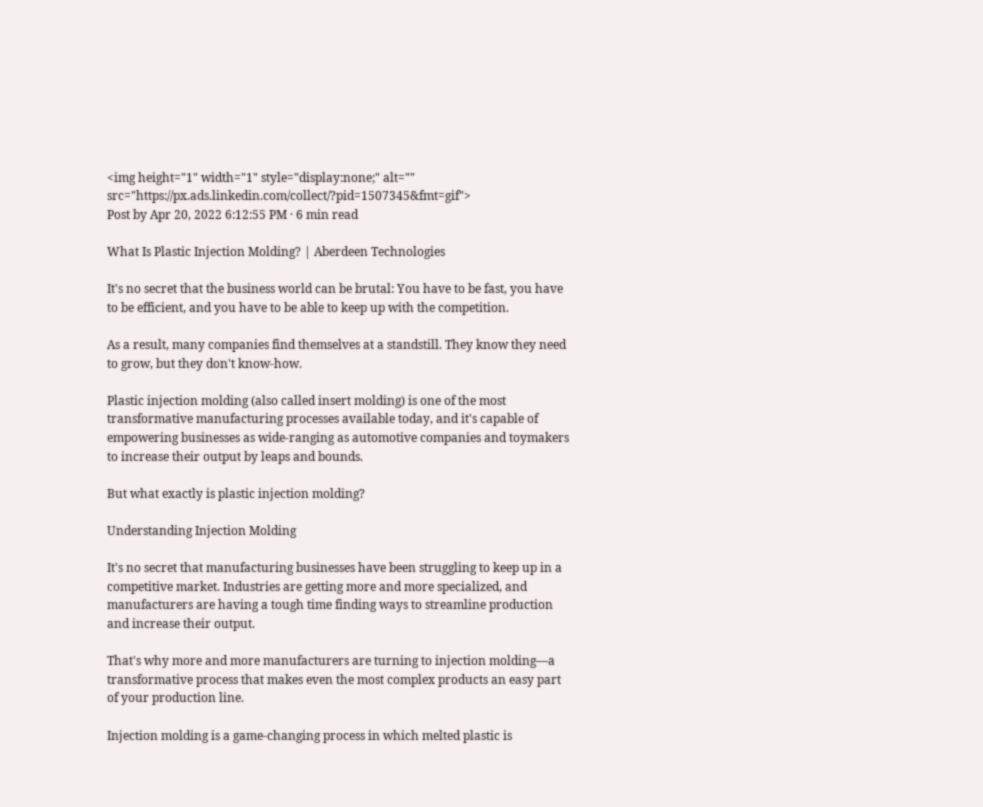<img height="1" width="1" style="display:none;" alt="" src="https://px.ads.linkedin.com/collect/?pid=1507345&fmt=gif">
Post by Apr 20, 2022 6:12:55 PM · 6 min read

What Is Plastic Injection Molding? | Aberdeen Technologies

It's no secret that the business world can be brutal: You have to be fast, you have to be efficient, and you have to be able to keep up with the competition.

As a result, many companies find themselves at a standstill. They know they need to grow, but they don't know-how.

Plastic injection molding (also called insert molding) is one of the most transformative manufacturing processes available today, and it's capable of empowering businesses as wide-ranging as automotive companies and toymakers to increase their output by leaps and bounds.

But what exactly is plastic injection molding?

Understanding Injection Molding

It's no secret that manufacturing businesses have been struggling to keep up in a competitive market. Industries are getting more and more specialized, and manufacturers are having a tough time finding ways to streamline production and increase their output.

That's why more and more manufacturers are turning to injection molding—a transformative process that makes even the most complex products an easy part of your production line.

Injection molding is a game-changing process in which melted plastic is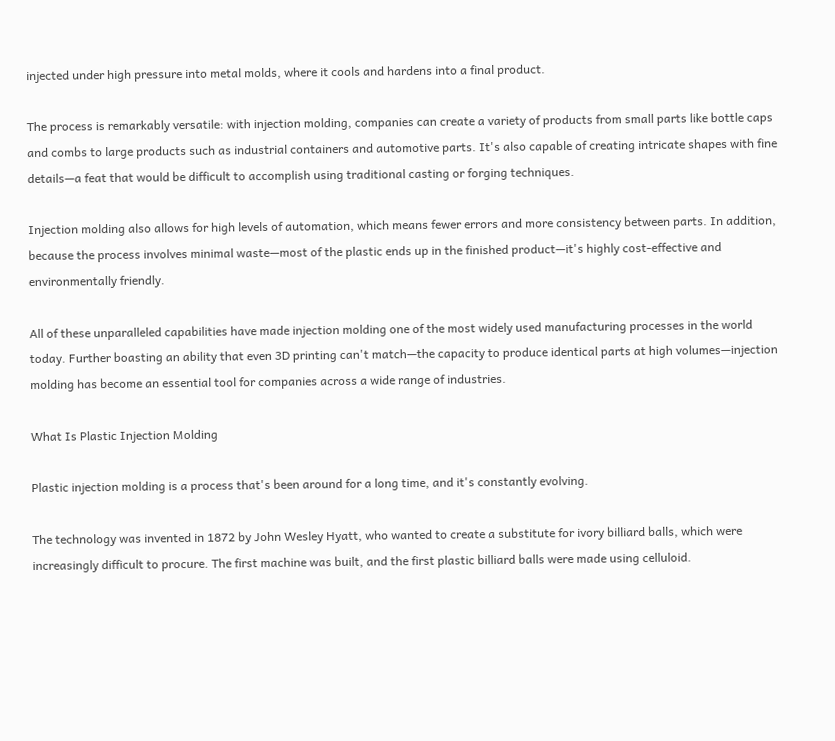injected under high pressure into metal molds, where it cools and hardens into a final product.

The process is remarkably versatile: with injection molding, companies can create a variety of products from small parts like bottle caps and combs to large products such as industrial containers and automotive parts. It's also capable of creating intricate shapes with fine details—a feat that would be difficult to accomplish using traditional casting or forging techniques.

Injection molding also allows for high levels of automation, which means fewer errors and more consistency between parts. In addition, because the process involves minimal waste—most of the plastic ends up in the finished product—it's highly cost-effective and environmentally friendly.

All of these unparalleled capabilities have made injection molding one of the most widely used manufacturing processes in the world today. Further boasting an ability that even 3D printing can't match—the capacity to produce identical parts at high volumes—injection molding has become an essential tool for companies across a wide range of industries.

What Is Plastic Injection Molding

Plastic injection molding is a process that's been around for a long time, and it's constantly evolving.

The technology was invented in 1872 by John Wesley Hyatt, who wanted to create a substitute for ivory billiard balls, which were increasingly difficult to procure. The first machine was built, and the first plastic billiard balls were made using celluloid.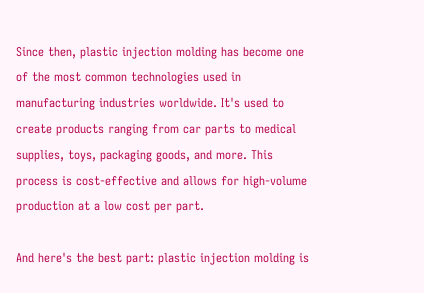Since then, plastic injection molding has become one of the most common technologies used in manufacturing industries worldwide. It's used to create products ranging from car parts to medical supplies, toys, packaging goods, and more. This process is cost-effective and allows for high-volume production at a low cost per part.

And here's the best part: plastic injection molding is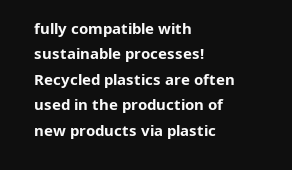fully compatible with sustainable processes! Recycled plastics are often used in the production of new products via plastic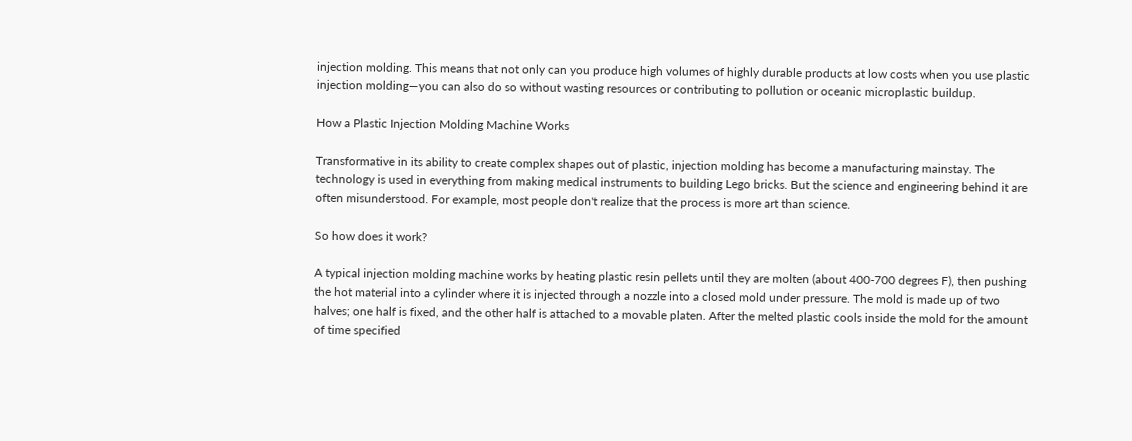injection molding. This means that not only can you produce high volumes of highly durable products at low costs when you use plastic injection molding—you can also do so without wasting resources or contributing to pollution or oceanic microplastic buildup.

How a Plastic Injection Molding Machine Works

Transformative in its ability to create complex shapes out of plastic, injection molding has become a manufacturing mainstay. The technology is used in everything from making medical instruments to building Lego bricks. But the science and engineering behind it are often misunderstood. For example, most people don't realize that the process is more art than science.

So how does it work?

A typical injection molding machine works by heating plastic resin pellets until they are molten (about 400-700 degrees F), then pushing the hot material into a cylinder where it is injected through a nozzle into a closed mold under pressure. The mold is made up of two halves; one half is fixed, and the other half is attached to a movable platen. After the melted plastic cools inside the mold for the amount of time specified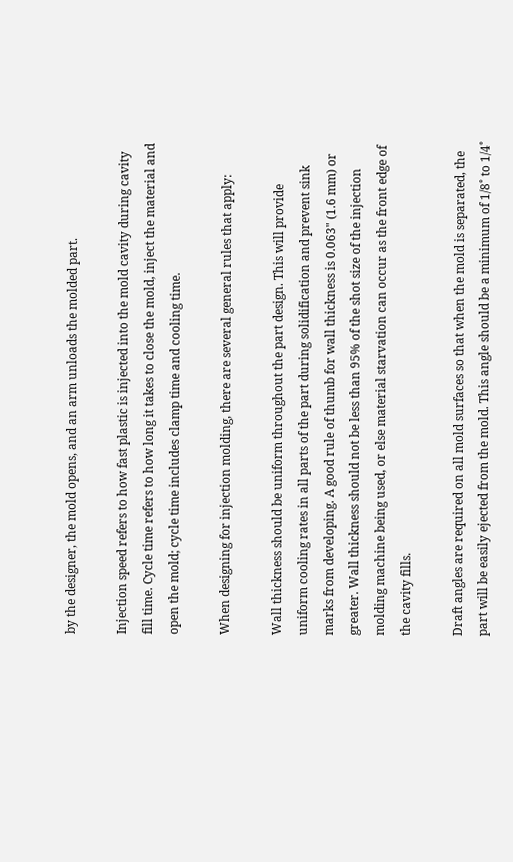by the designer, the mold opens, and an arm unloads the molded part.

Injection speed refers to how fast plastic is injected into the mold cavity during cavity fill time. Cycle time refers to how long it takes to close the mold, inject the material and open the mold; cycle time includes clamp time and cooling time.

When designing for injection molding, there are several general rules that apply:

Wall thickness should be uniform throughout the part design. This will provide uniform cooling rates in all parts of the part during solidification and prevent sink marks from developing. A good rule of thumb for wall thickness is 0.063" (1.6 mm) or greater. Wall thickness should not be less than 95% of the shot size of the injection molding machine being used, or else material starvation can occur as the front edge of the cavity fills.

Draft angles are required on all mold surfaces so that when the mold is separated, the part will be easily ejected from the mold. This angle should be a minimum of 1/8˚ to 1/4˚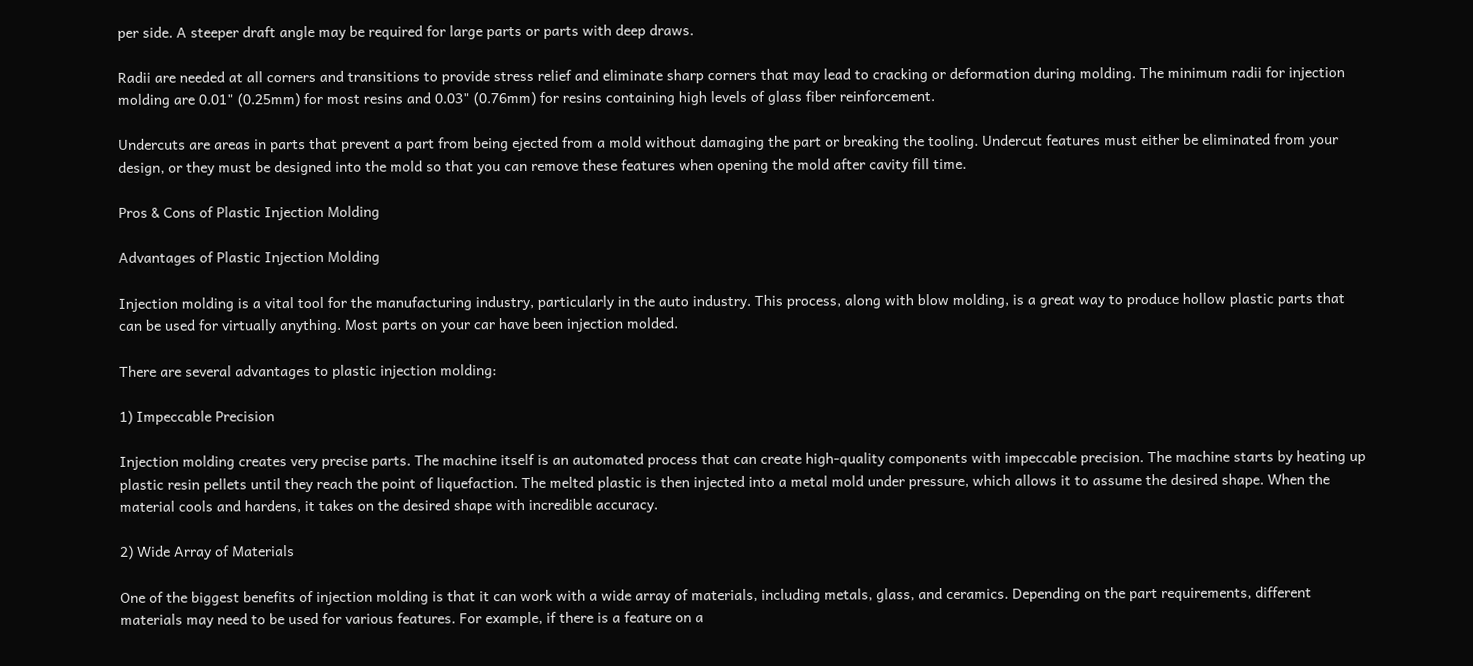per side. A steeper draft angle may be required for large parts or parts with deep draws.

Radii are needed at all corners and transitions to provide stress relief and eliminate sharp corners that may lead to cracking or deformation during molding. The minimum radii for injection molding are 0.01" (0.25mm) for most resins and 0.03" (0.76mm) for resins containing high levels of glass fiber reinforcement.

Undercuts are areas in parts that prevent a part from being ejected from a mold without damaging the part or breaking the tooling. Undercut features must either be eliminated from your design, or they must be designed into the mold so that you can remove these features when opening the mold after cavity fill time.

Pros & Cons of Plastic Injection Molding

Advantages of Plastic Injection Molding

Injection molding is a vital tool for the manufacturing industry, particularly in the auto industry. This process, along with blow molding, is a great way to produce hollow plastic parts that can be used for virtually anything. Most parts on your car have been injection molded.

There are several advantages to plastic injection molding:

1) Impeccable Precision

Injection molding creates very precise parts. The machine itself is an automated process that can create high-quality components with impeccable precision. The machine starts by heating up plastic resin pellets until they reach the point of liquefaction. The melted plastic is then injected into a metal mold under pressure, which allows it to assume the desired shape. When the material cools and hardens, it takes on the desired shape with incredible accuracy.

2) Wide Array of Materials

One of the biggest benefits of injection molding is that it can work with a wide array of materials, including metals, glass, and ceramics. Depending on the part requirements, different materials may need to be used for various features. For example, if there is a feature on a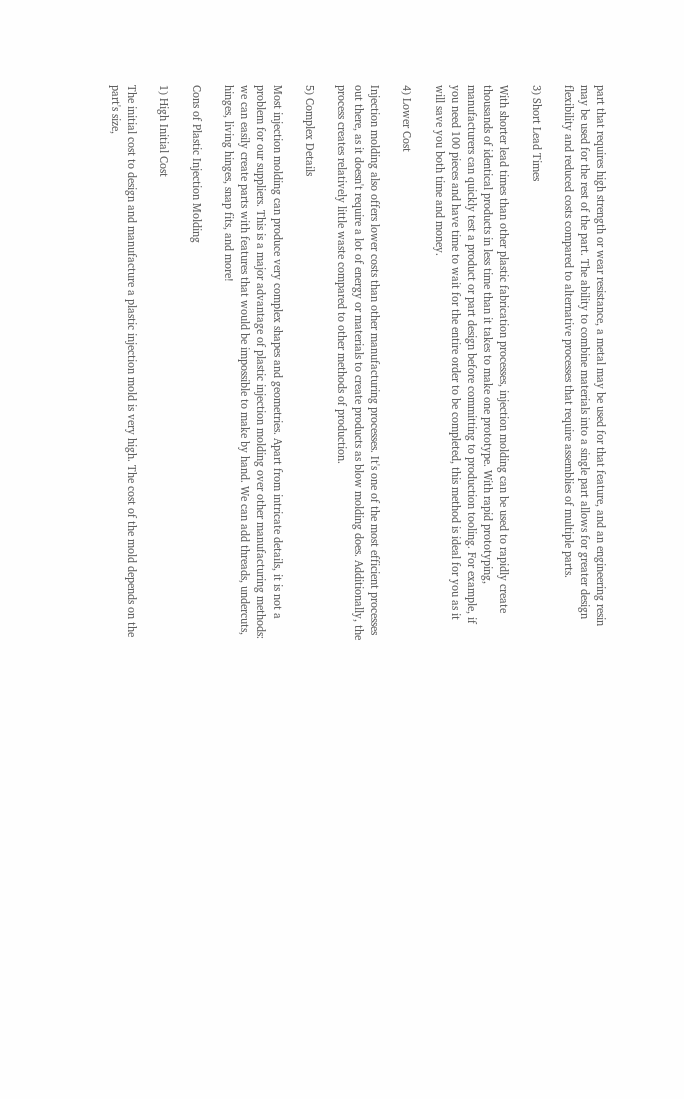part that requires high strength or wear resistance, a metal may be used for that feature, and an engineering resin may be used for the rest of the part. The ability to combine materials into a single part allows for greater design flexibility and reduced costs compared to alternative processes that require assemblies of multiple parts.

3) Short Lead Times

With shorter lead times than other plastic fabrication processes, injection molding can be used to rapidly create thousands of identical products in less time than it takes to make one prototype. With rapid prototyping, manufacturers can quickly test a product or part design before committing to production tooling. For example, if you need 100 pieces and have time to wait for the entire order to be completed, this method is ideal for you as it will save you both time and money.

4) Lower Cost

Injection molding also offers lower costs than other manufacturing processes. It's one of the most efficient processes out there, as it doesn't require a lot of energy or materials to create products as blow molding does. Additionally, the process creates relatively little waste compared to other methods of production.

5) Complex Details

Most injection molding can produce very complex shapes and geometries. Apart from intricate details, it is not a problem for our suppliers. This is a major advantage of plastic injection molding over other manufacturing methods: we can easily create parts with features that would be impossible to make by hand. We can add threads, undercuts, hinges, living hinges, snap fits, and more!

Cons of Plastic Injection Molding

1) High Initial Cost

The initial cost to design and manufacture a plastic injection mold is very high. The cost of the mold depends on the part's size,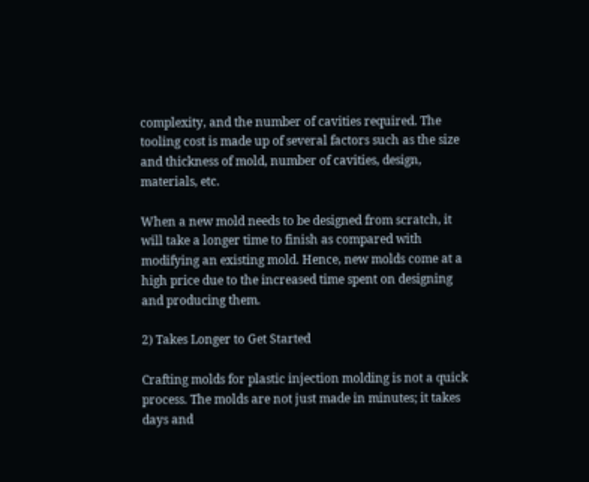complexity, and the number of cavities required. The tooling cost is made up of several factors such as the size and thickness of mold, number of cavities, design, materials, etc.

When a new mold needs to be designed from scratch, it will take a longer time to finish as compared with modifying an existing mold. Hence, new molds come at a high price due to the increased time spent on designing and producing them.

2) Takes Longer to Get Started

Crafting molds for plastic injection molding is not a quick process. The molds are not just made in minutes; it takes days and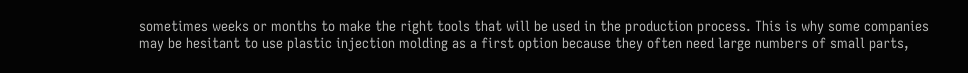sometimes weeks or months to make the right tools that will be used in the production process. This is why some companies may be hesitant to use plastic injection molding as a first option because they often need large numbers of small parts,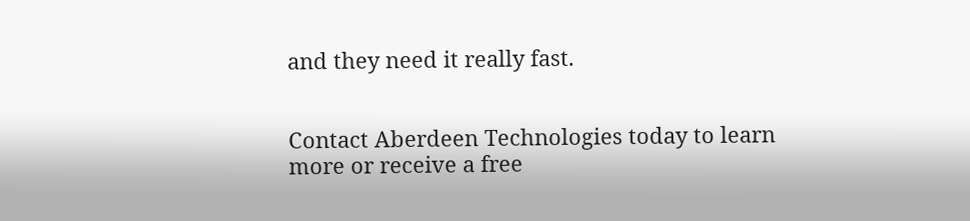and they need it really fast.


Contact Aberdeen Technologies today to learn more or receive a free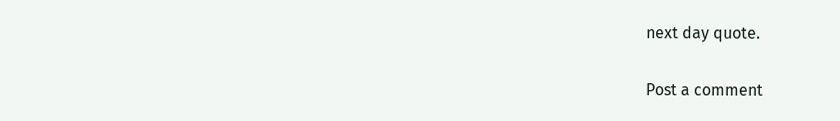next day quote.

Post a comment